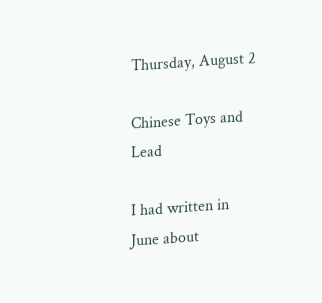Thursday, August 2

Chinese Toys and Lead

I had written in June about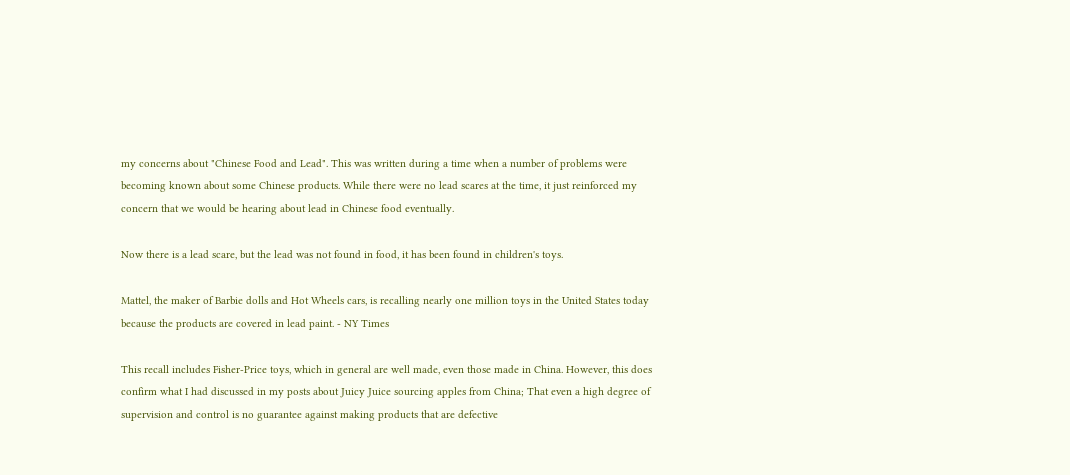my concerns about "Chinese Food and Lead". This was written during a time when a number of problems were becoming known about some Chinese products. While there were no lead scares at the time, it just reinforced my concern that we would be hearing about lead in Chinese food eventually.

Now there is a lead scare, but the lead was not found in food, it has been found in children's toys.

Mattel, the maker of Barbie dolls and Hot Wheels cars, is recalling nearly one million toys in the United States today because the products are covered in lead paint. - NY Times

This recall includes Fisher-Price toys, which in general are well made, even those made in China. However, this does confirm what I had discussed in my posts about Juicy Juice sourcing apples from China; That even a high degree of supervision and control is no guarantee against making products that are defective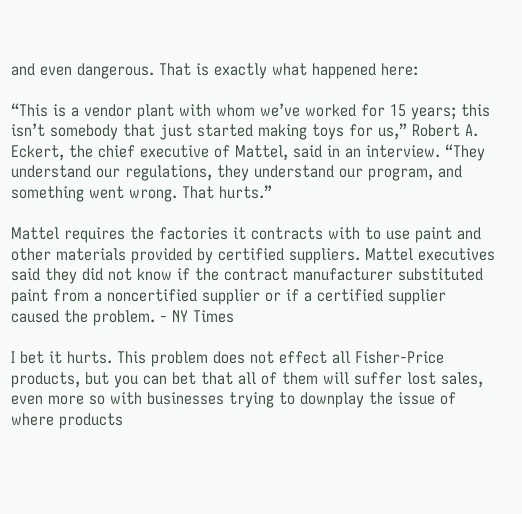and even dangerous. That is exactly what happened here:

“This is a vendor plant with whom we’ve worked for 15 years; this isn’t somebody that just started making toys for us,” Robert A. Eckert, the chief executive of Mattel, said in an interview. “They understand our regulations, they understand our program, and something went wrong. That hurts.”

Mattel requires the factories it contracts with to use paint and other materials provided by certified suppliers. Mattel executives said they did not know if the contract manufacturer substituted paint from a noncertified supplier or if a certified supplier caused the problem. - NY Times

I bet it hurts. This problem does not effect all Fisher-Price products, but you can bet that all of them will suffer lost sales, even more so with businesses trying to downplay the issue of where products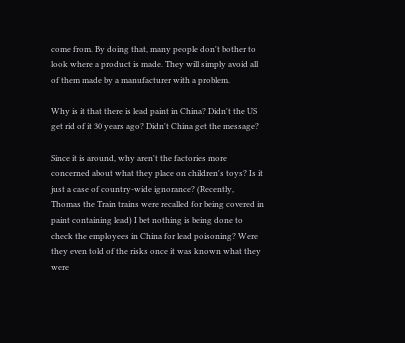come from. By doing that, many people don't bother to look where a product is made. They will simply avoid all of them made by a manufacturer with a problem.

Why is it that there is lead paint in China? Didn't the US get rid of it 30 years ago? Didn't China get the message?

Since it is around, why aren't the factories more concerned about what they place on children's toys? Is it just a case of country-wide ignorance? (Recently, Thomas the Train trains were recalled for being covered in paint containing lead) I bet nothing is being done to check the employees in China for lead poisoning? Were they even told of the risks once it was known what they were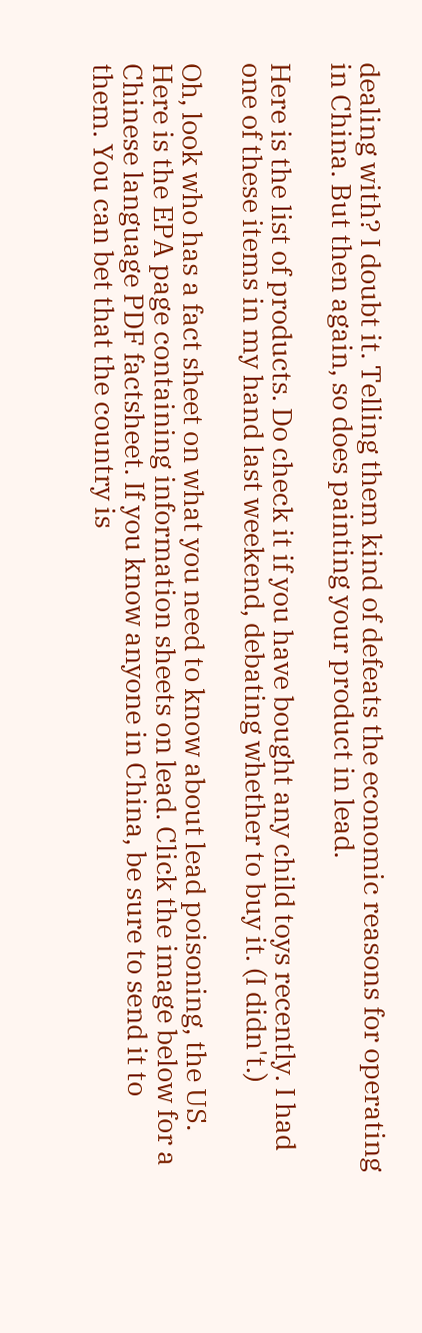dealing with? I doubt it. Telling them kind of defeats the economic reasons for operating in China. But then again, so does painting your product in lead.

Here is the list of products. Do check it if you have bought any child toys recently. I had one of these items in my hand last weekend, debating whether to buy it. (I didn't.)

Oh, look who has a fact sheet on what you need to know about lead poisoning, the US. Here is the EPA page containing information sheets on lead. Click the image below for a Chinese language PDF factsheet. If you know anyone in China, be sure to send it to them. You can bet that the country is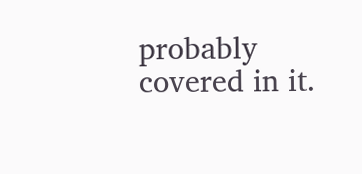probably covered in it.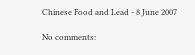Chinese Food and Lead - 8 June 2007

No comments: